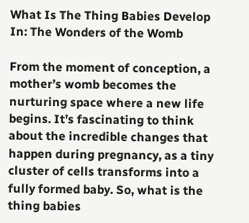What Is The Thing Babies Develop In: The Wonders of the Womb

From the moment of conception, a mother’s womb becomes the nurturing space where a new life begins. It’s fascinating to think about the incredible changes that happen during pregnancy, as a tiny cluster of cells transforms into a fully formed baby. So, what is the thing babies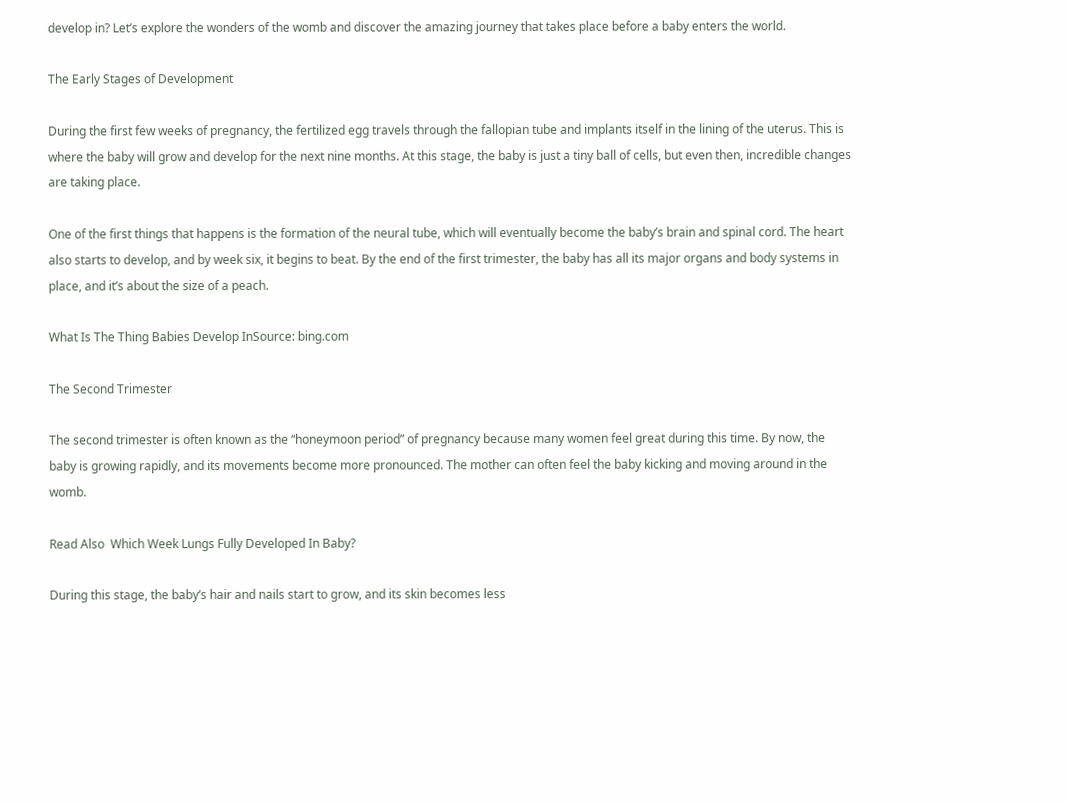develop in? Let’s explore the wonders of the womb and discover the amazing journey that takes place before a baby enters the world.

The Early Stages of Development

During the first few weeks of pregnancy, the fertilized egg travels through the fallopian tube and implants itself in the lining of the uterus. This is where the baby will grow and develop for the next nine months. At this stage, the baby is just a tiny ball of cells, but even then, incredible changes are taking place.

One of the first things that happens is the formation of the neural tube, which will eventually become the baby’s brain and spinal cord. The heart also starts to develop, and by week six, it begins to beat. By the end of the first trimester, the baby has all its major organs and body systems in place, and it’s about the size of a peach.

What Is The Thing Babies Develop InSource: bing.com

The Second Trimester

The second trimester is often known as the “honeymoon period” of pregnancy because many women feel great during this time. By now, the baby is growing rapidly, and its movements become more pronounced. The mother can often feel the baby kicking and moving around in the womb.

Read Also  Which Week Lungs Fully Developed In Baby?

During this stage, the baby’s hair and nails start to grow, and its skin becomes less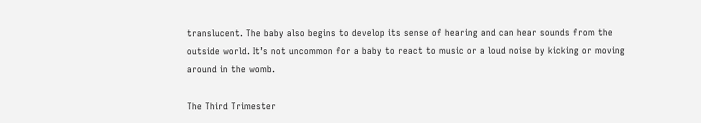translucent. The baby also begins to develop its sense of hearing and can hear sounds from the outside world. It’s not uncommon for a baby to react to music or a loud noise by kicking or moving around in the womb.

The Third Trimester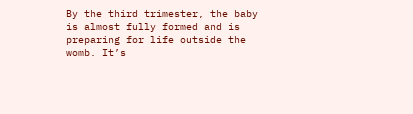By the third trimester, the baby is almost fully formed and is preparing for life outside the womb. It’s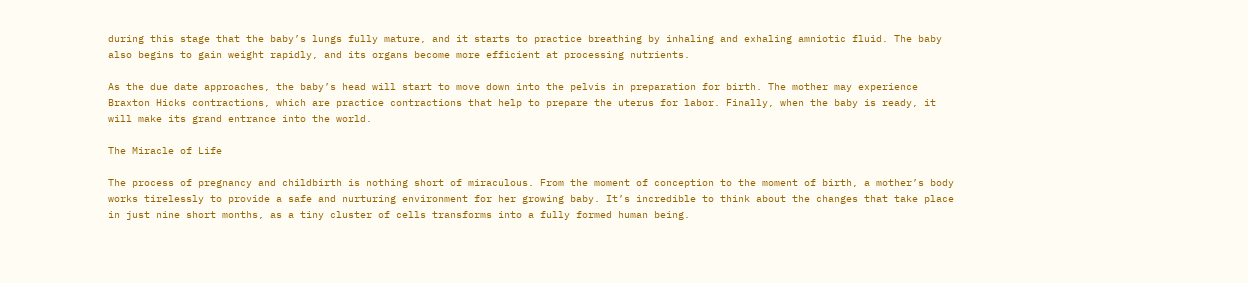during this stage that the baby’s lungs fully mature, and it starts to practice breathing by inhaling and exhaling amniotic fluid. The baby also begins to gain weight rapidly, and its organs become more efficient at processing nutrients.

As the due date approaches, the baby’s head will start to move down into the pelvis in preparation for birth. The mother may experience Braxton Hicks contractions, which are practice contractions that help to prepare the uterus for labor. Finally, when the baby is ready, it will make its grand entrance into the world.

The Miracle of Life

The process of pregnancy and childbirth is nothing short of miraculous. From the moment of conception to the moment of birth, a mother’s body works tirelessly to provide a safe and nurturing environment for her growing baby. It’s incredible to think about the changes that take place in just nine short months, as a tiny cluster of cells transforms into a fully formed human being.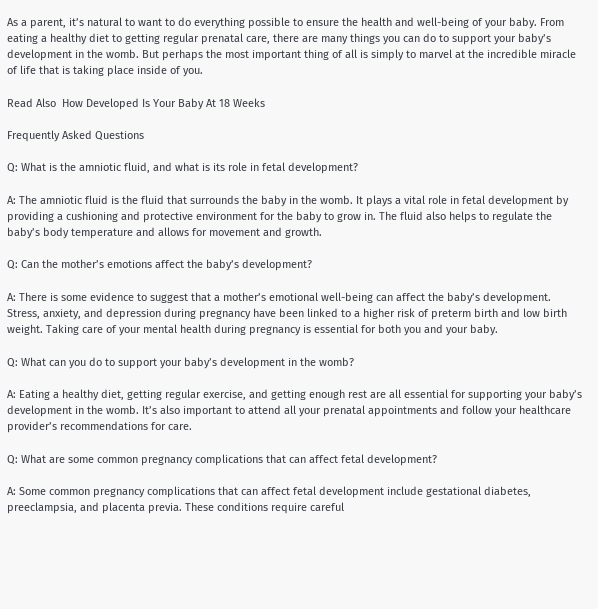As a parent, it’s natural to want to do everything possible to ensure the health and well-being of your baby. From eating a healthy diet to getting regular prenatal care, there are many things you can do to support your baby’s development in the womb. But perhaps the most important thing of all is simply to marvel at the incredible miracle of life that is taking place inside of you.

Read Also  How Developed Is Your Baby At 18 Weeks

Frequently Asked Questions

Q: What is the amniotic fluid, and what is its role in fetal development?

A: The amniotic fluid is the fluid that surrounds the baby in the womb. It plays a vital role in fetal development by providing a cushioning and protective environment for the baby to grow in. The fluid also helps to regulate the baby’s body temperature and allows for movement and growth.

Q: Can the mother’s emotions affect the baby’s development?

A: There is some evidence to suggest that a mother’s emotional well-being can affect the baby’s development. Stress, anxiety, and depression during pregnancy have been linked to a higher risk of preterm birth and low birth weight. Taking care of your mental health during pregnancy is essential for both you and your baby.

Q: What can you do to support your baby’s development in the womb?

A: Eating a healthy diet, getting regular exercise, and getting enough rest are all essential for supporting your baby’s development in the womb. It’s also important to attend all your prenatal appointments and follow your healthcare provider’s recommendations for care.

Q: What are some common pregnancy complications that can affect fetal development?

A: Some common pregnancy complications that can affect fetal development include gestational diabetes, preeclampsia, and placenta previa. These conditions require careful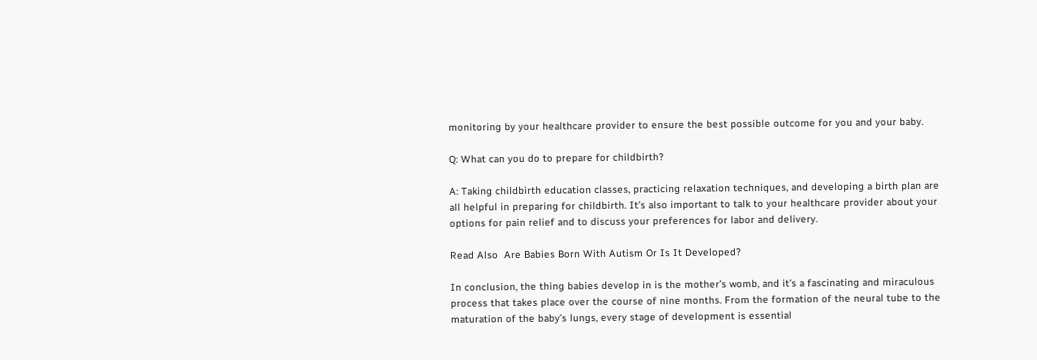monitoring by your healthcare provider to ensure the best possible outcome for you and your baby.

Q: What can you do to prepare for childbirth?

A: Taking childbirth education classes, practicing relaxation techniques, and developing a birth plan are all helpful in preparing for childbirth. It’s also important to talk to your healthcare provider about your options for pain relief and to discuss your preferences for labor and delivery.

Read Also  Are Babies Born With Autism Or Is It Developed?

In conclusion, the thing babies develop in is the mother’s womb, and it’s a fascinating and miraculous process that takes place over the course of nine months. From the formation of the neural tube to the maturation of the baby’s lungs, every stage of development is essential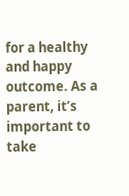for a healthy and happy outcome. As a parent, it’s important to take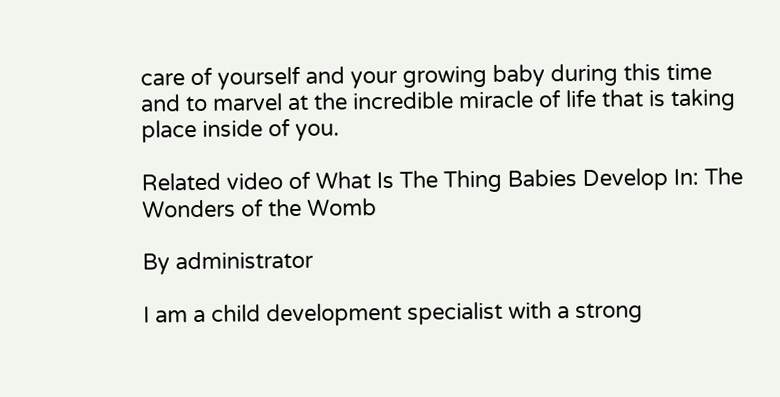care of yourself and your growing baby during this time and to marvel at the incredible miracle of life that is taking place inside of you.

Related video of What Is The Thing Babies Develop In: The Wonders of the Womb

By administrator

I am a child development specialist with a strong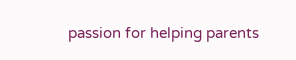passion for helping parents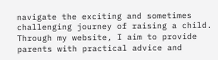navigate the exciting and sometimes challenging journey of raising a child. Through my website, I aim to provide parents with practical advice and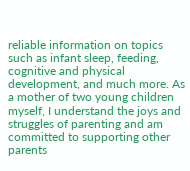reliable information on topics such as infant sleep, feeding, cognitive and physical development, and much more. As a mother of two young children myself, I understand the joys and struggles of parenting and am committed to supporting other parents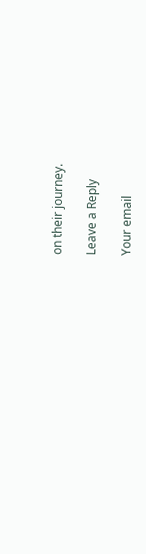on their journey.

Leave a Reply

Your email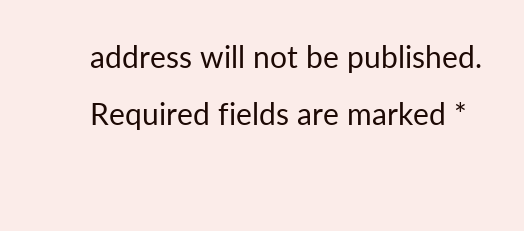address will not be published. Required fields are marked *